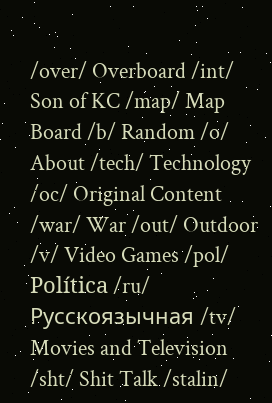/over/ Overboard /int/ Son of KC /map/ Map Board /b/ Random /o/ About /tech/ Technology /oc/ Original Content /war/ War /out/ Outdoor /v/ Video Games /pol/ Política /ru/ Русскоязычная /tv/ Movies and Television /sht/ Shit Talk /stalin/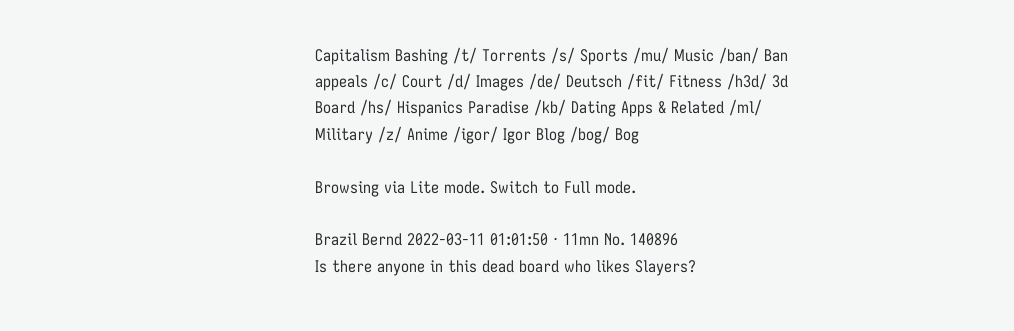Capitalism Bashing /t/ Torrents /s/ Sports /mu/ Music /ban/ Ban appeals /c/ Court /d/ Images /de/ Deutsch /fit/ Fitness /h3d/ 3d Board /hs/ Hispanics Paradise /kb/ Dating Apps & Related /ml/ Military /z/ Anime /igor/ Igor Blog /bog/ Bog

Browsing via Lite mode. Switch to Full mode.

Brazil Bernd 2022-03-11 01:01:50 ⋅ 11mn No. 140896
Is there anyone in this dead board who likes Slayers?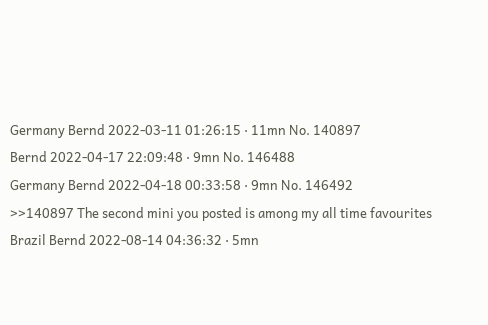Germany Bernd 2022-03-11 01:26:15 ⋅ 11mn No. 140897
Bernd 2022-04-17 22:09:48 ⋅ 9mn No. 146488
Germany Bernd 2022-04-18 00:33:58 ⋅ 9mn No. 146492
>>140897 The second mini you posted is among my all time favourites
Brazil Bernd 2022-08-14 04:36:32 ⋅ 5mn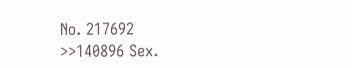No. 217692
>>140896 Sex.